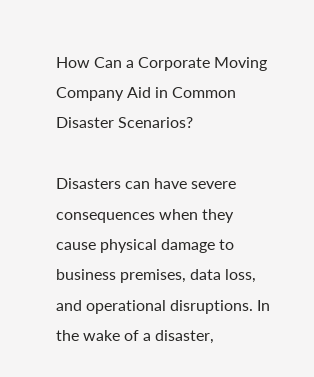How Can a Corporate Moving Company Aid in Common Disaster Scenarios?

Disasters can have severe consequences when they cause physical damage to business premises, data loss, and operational disruptions. In the wake of a disaster,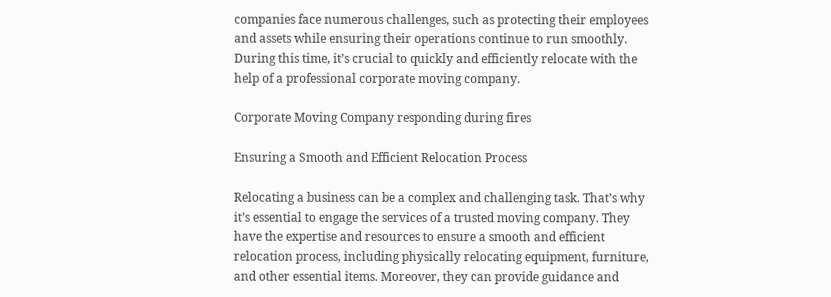companies face numerous challenges, such as protecting their employees and assets while ensuring their operations continue to run smoothly. During this time, it’s crucial to quickly and efficiently relocate with the help of a professional corporate moving company.

Corporate Moving Company responding during fires

Ensuring a Smooth and Efficient Relocation Process

Relocating a business can be a complex and challenging task. That’s why it’s essential to engage the services of a trusted moving company. They have the expertise and resources to ensure a smooth and efficient relocation process, including physically relocating equipment, furniture, and other essential items. Moreover, they can provide guidance and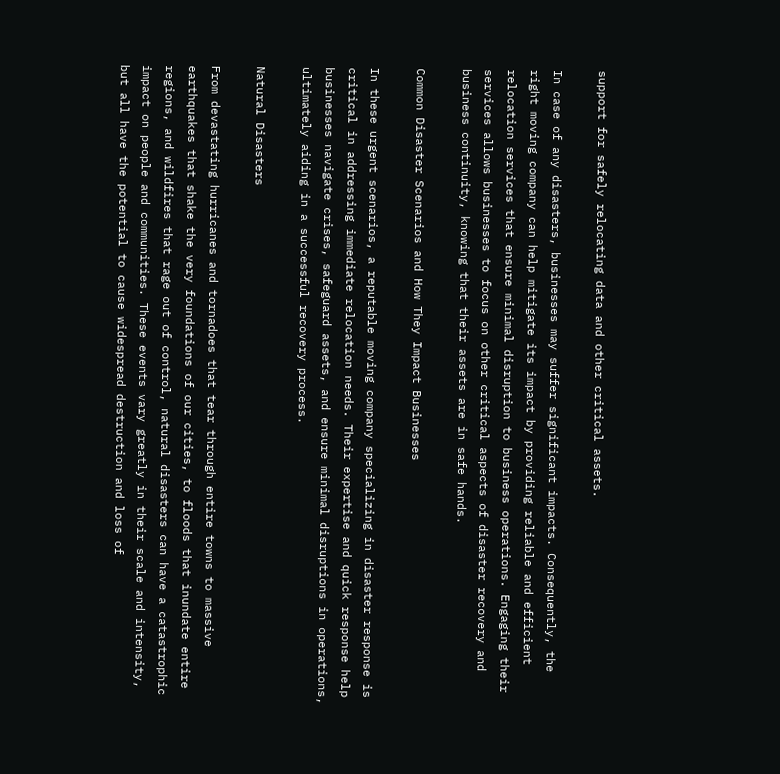support for safely relocating data and other critical assets.

In case of any disasters, businesses may suffer significant impacts. Consequently, the right moving company can help mitigate its impact by providing reliable and efficient relocation services that ensure minimal disruption to business operations. Engaging their services allows businesses to focus on other critical aspects of disaster recovery and business continuity, knowing that their assets are in safe hands.

Common Disaster Scenarios and How They Impact Businesses

In these urgent scenarios, a reputable moving company specializing in disaster response is critical in addressing immediate relocation needs. Their expertise and quick response help businesses navigate crises, safeguard assets, and ensure minimal disruptions in operations, ultimately aiding in a successful recovery process.

Natural Disasters

From devastating hurricanes and tornadoes that tear through entire towns to massive earthquakes that shake the very foundations of our cities, to floods that inundate entire regions, and wildfires that rage out of control, natural disasters can have a catastrophic impact on people and communities. These events vary greatly in their scale and intensity, but all have the potential to cause widespread destruction and loss of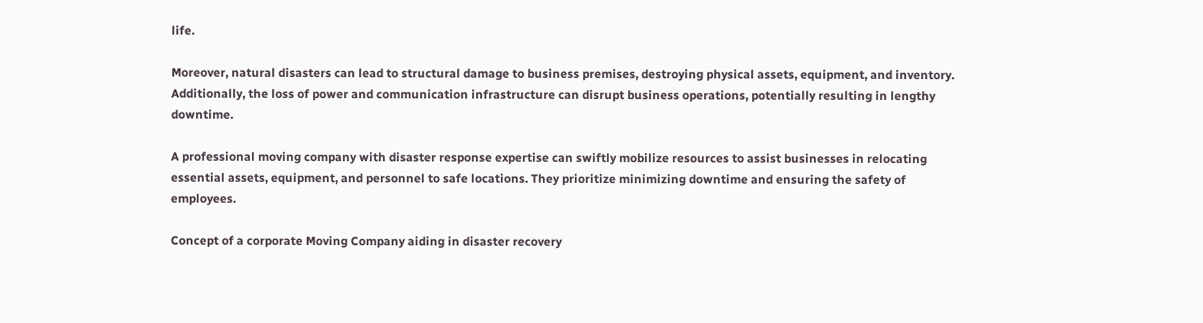life.

Moreover, natural disasters can lead to structural damage to business premises, destroying physical assets, equipment, and inventory. Additionally, the loss of power and communication infrastructure can disrupt business operations, potentially resulting in lengthy downtime.

A professional moving company with disaster response expertise can swiftly mobilize resources to assist businesses in relocating essential assets, equipment, and personnel to safe locations. They prioritize minimizing downtime and ensuring the safety of employees.

Concept of a corporate Moving Company aiding in disaster recovery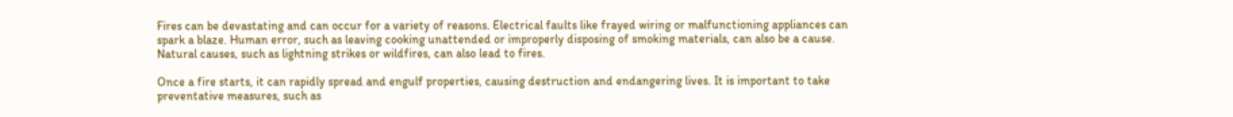Fires can be devastating and can occur for a variety of reasons. Electrical faults like frayed wiring or malfunctioning appliances can spark a blaze. Human error, such as leaving cooking unattended or improperly disposing of smoking materials, can also be a cause. Natural causes, such as lightning strikes or wildfires, can also lead to fires.

Once a fire starts, it can rapidly spread and engulf properties, causing destruction and endangering lives. It is important to take preventative measures, such as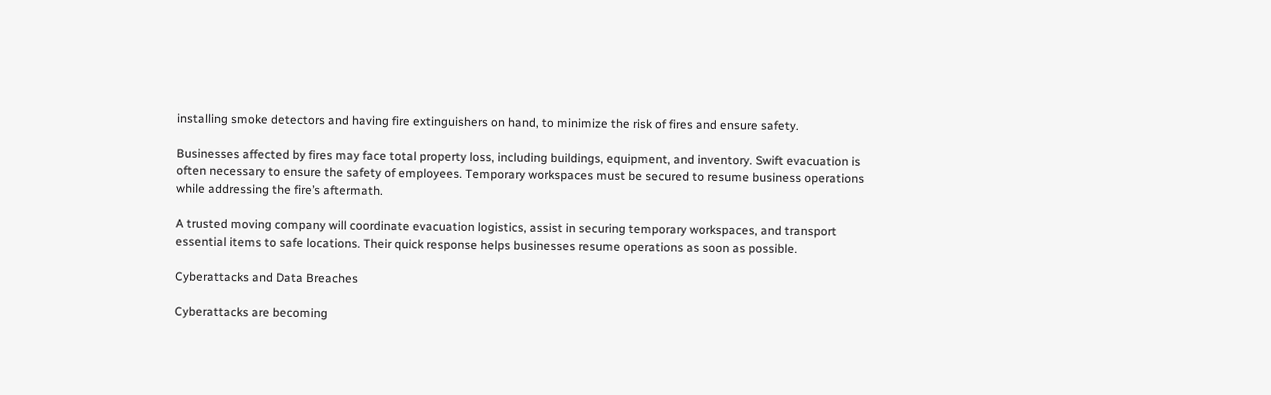installing smoke detectors and having fire extinguishers on hand, to minimize the risk of fires and ensure safety.

Businesses affected by fires may face total property loss, including buildings, equipment, and inventory. Swift evacuation is often necessary to ensure the safety of employees. Temporary workspaces must be secured to resume business operations while addressing the fire’s aftermath.

A trusted moving company will coordinate evacuation logistics, assist in securing temporary workspaces, and transport essential items to safe locations. Their quick response helps businesses resume operations as soon as possible.

Cyberattacks and Data Breaches

Cyberattacks are becoming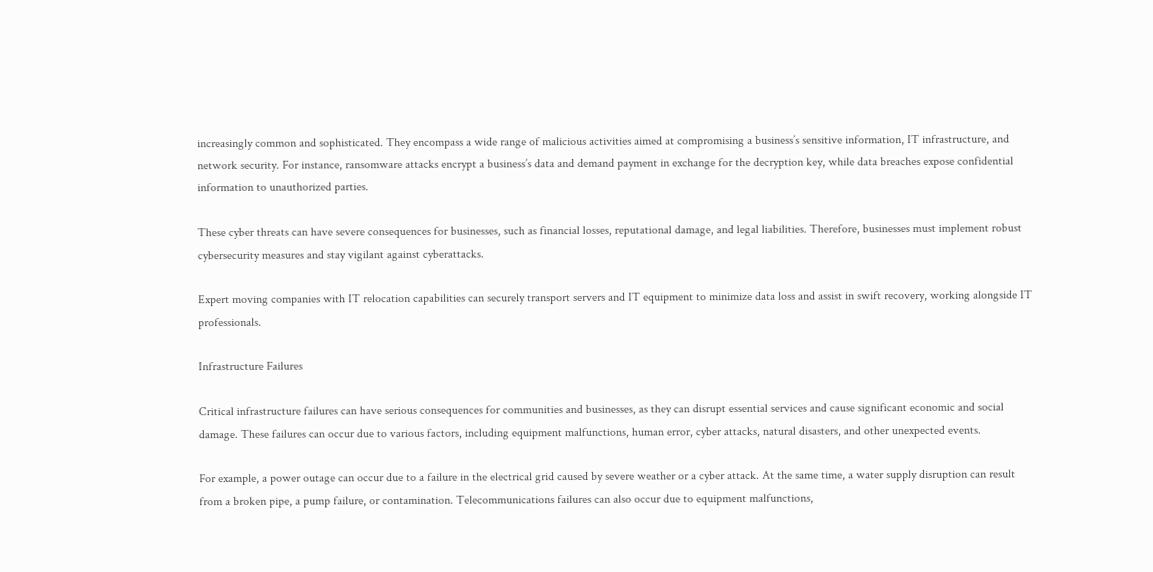increasingly common and sophisticated. They encompass a wide range of malicious activities aimed at compromising a business’s sensitive information, IT infrastructure, and network security. For instance, ransomware attacks encrypt a business’s data and demand payment in exchange for the decryption key, while data breaches expose confidential information to unauthorized parties.

These cyber threats can have severe consequences for businesses, such as financial losses, reputational damage, and legal liabilities. Therefore, businesses must implement robust cybersecurity measures and stay vigilant against cyberattacks.

Expert moving companies with IT relocation capabilities can securely transport servers and IT equipment to minimize data loss and assist in swift recovery, working alongside IT professionals.

Infrastructure Failures

Critical infrastructure failures can have serious consequences for communities and businesses, as they can disrupt essential services and cause significant economic and social damage. These failures can occur due to various factors, including equipment malfunctions, human error, cyber attacks, natural disasters, and other unexpected events.

For example, a power outage can occur due to a failure in the electrical grid caused by severe weather or a cyber attack. At the same time, a water supply disruption can result from a broken pipe, a pump failure, or contamination. Telecommunications failures can also occur due to equipment malfunctions,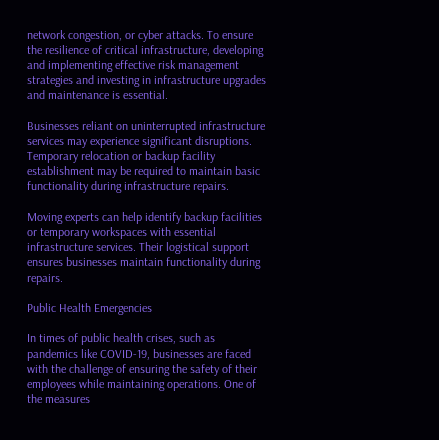network congestion, or cyber attacks. To ensure the resilience of critical infrastructure, developing and implementing effective risk management strategies and investing in infrastructure upgrades and maintenance is essential.

Businesses reliant on uninterrupted infrastructure services may experience significant disruptions. Temporary relocation or backup facility establishment may be required to maintain basic functionality during infrastructure repairs.

Moving experts can help identify backup facilities or temporary workspaces with essential infrastructure services. Their logistical support ensures businesses maintain functionality during repairs.

Public Health Emergencies

In times of public health crises, such as pandemics like COVID-19, businesses are faced with the challenge of ensuring the safety of their employees while maintaining operations. One of the measures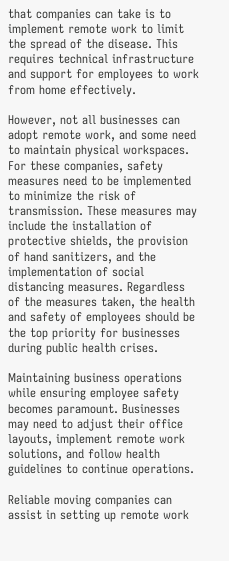that companies can take is to implement remote work to limit the spread of the disease. This requires technical infrastructure and support for employees to work from home effectively.

However, not all businesses can adopt remote work, and some need to maintain physical workspaces. For these companies, safety measures need to be implemented to minimize the risk of transmission. These measures may include the installation of protective shields, the provision of hand sanitizers, and the implementation of social distancing measures. Regardless of the measures taken, the health and safety of employees should be the top priority for businesses during public health crises.

Maintaining business operations while ensuring employee safety becomes paramount. Businesses may need to adjust their office layouts, implement remote work solutions, and follow health guidelines to continue operations.

Reliable moving companies can assist in setting up remote work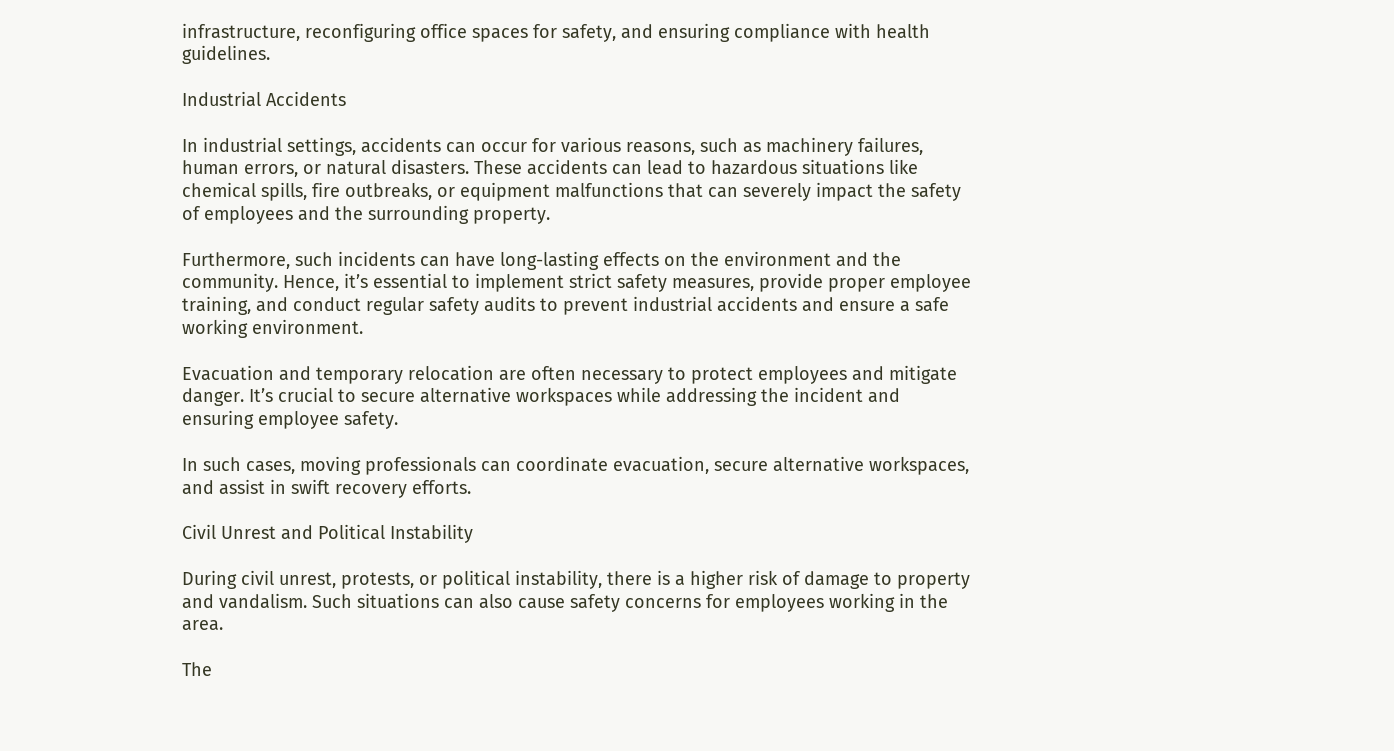infrastructure, reconfiguring office spaces for safety, and ensuring compliance with health guidelines.

Industrial Accidents

In industrial settings, accidents can occur for various reasons, such as machinery failures, human errors, or natural disasters. These accidents can lead to hazardous situations like chemical spills, fire outbreaks, or equipment malfunctions that can severely impact the safety of employees and the surrounding property.

Furthermore, such incidents can have long-lasting effects on the environment and the community. Hence, it’s essential to implement strict safety measures, provide proper employee training, and conduct regular safety audits to prevent industrial accidents and ensure a safe working environment.

Evacuation and temporary relocation are often necessary to protect employees and mitigate danger. It’s crucial to secure alternative workspaces while addressing the incident and ensuring employee safety.

In such cases, moving professionals can coordinate evacuation, secure alternative workspaces, and assist in swift recovery efforts.

Civil Unrest and Political Instability

During civil unrest, protests, or political instability, there is a higher risk of damage to property and vandalism. Such situations can also cause safety concerns for employees working in the area.

The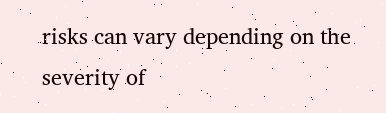risks can vary depending on the severity of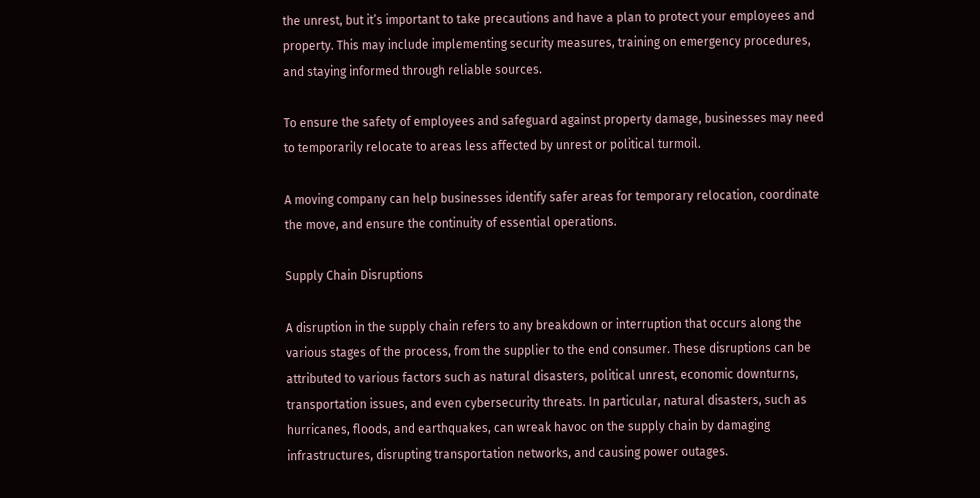the unrest, but it’s important to take precautions and have a plan to protect your employees and property. This may include implementing security measures, training on emergency procedures, and staying informed through reliable sources.

To ensure the safety of employees and safeguard against property damage, businesses may need to temporarily relocate to areas less affected by unrest or political turmoil.

A moving company can help businesses identify safer areas for temporary relocation, coordinate the move, and ensure the continuity of essential operations.

Supply Chain Disruptions

A disruption in the supply chain refers to any breakdown or interruption that occurs along the various stages of the process, from the supplier to the end consumer. These disruptions can be attributed to various factors such as natural disasters, political unrest, economic downturns, transportation issues, and even cybersecurity threats. In particular, natural disasters, such as hurricanes, floods, and earthquakes, can wreak havoc on the supply chain by damaging infrastructures, disrupting transportation networks, and causing power outages.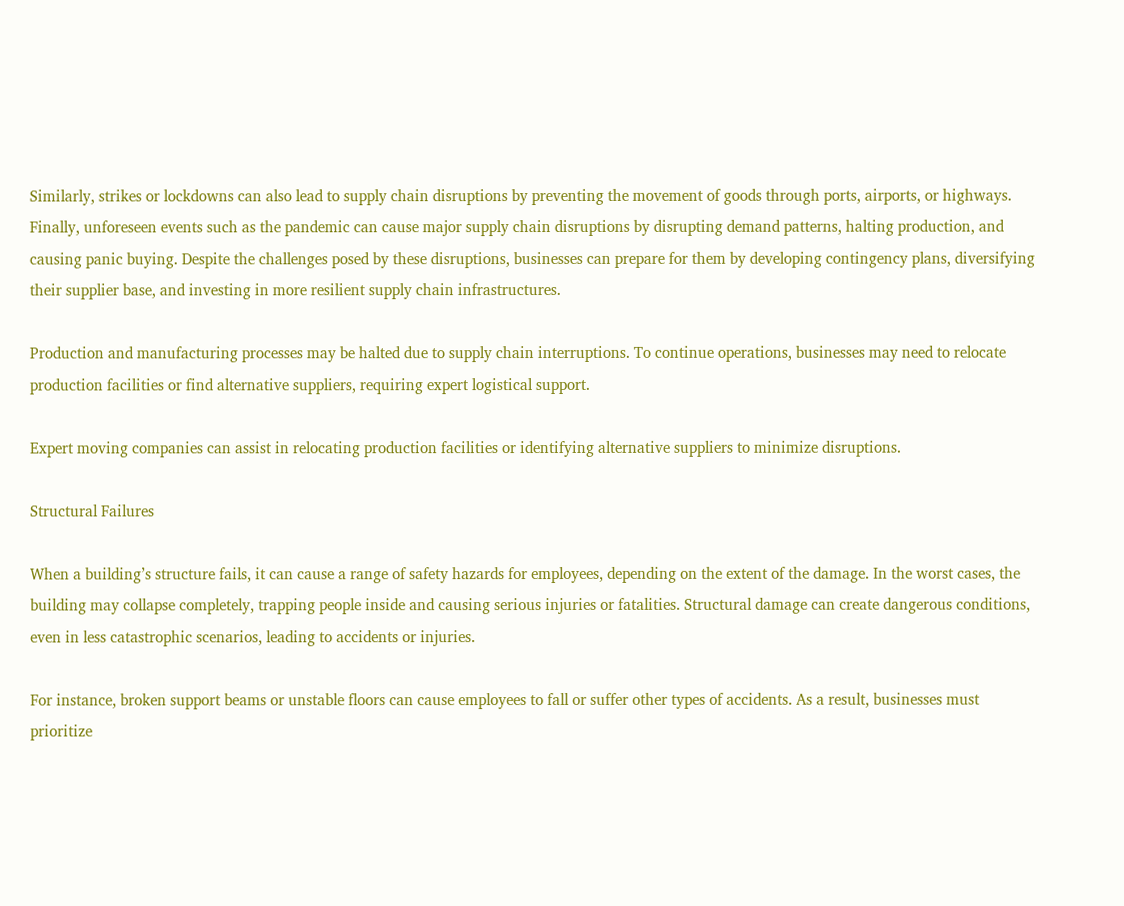Similarly, strikes or lockdowns can also lead to supply chain disruptions by preventing the movement of goods through ports, airports, or highways. Finally, unforeseen events such as the pandemic can cause major supply chain disruptions by disrupting demand patterns, halting production, and causing panic buying. Despite the challenges posed by these disruptions, businesses can prepare for them by developing contingency plans, diversifying their supplier base, and investing in more resilient supply chain infrastructures.

Production and manufacturing processes may be halted due to supply chain interruptions. To continue operations, businesses may need to relocate production facilities or find alternative suppliers, requiring expert logistical support.

Expert moving companies can assist in relocating production facilities or identifying alternative suppliers to minimize disruptions.

Structural Failures

When a building’s structure fails, it can cause a range of safety hazards for employees, depending on the extent of the damage. In the worst cases, the building may collapse completely, trapping people inside and causing serious injuries or fatalities. Structural damage can create dangerous conditions, even in less catastrophic scenarios, leading to accidents or injuries.

For instance, broken support beams or unstable floors can cause employees to fall or suffer other types of accidents. As a result, businesses must prioritize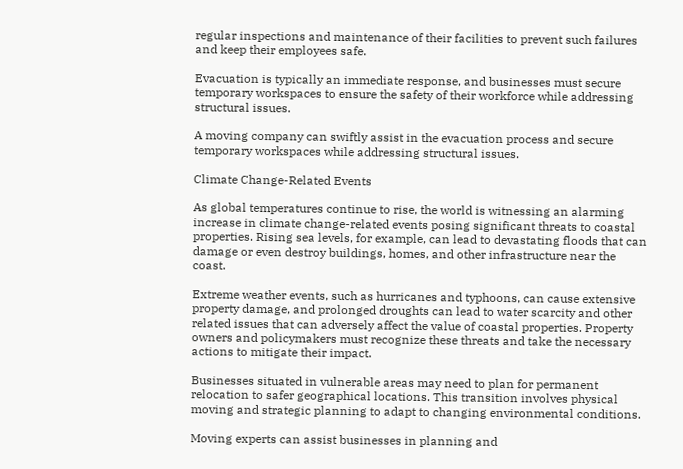regular inspections and maintenance of their facilities to prevent such failures and keep their employees safe.

Evacuation is typically an immediate response, and businesses must secure temporary workspaces to ensure the safety of their workforce while addressing structural issues.

A moving company can swiftly assist in the evacuation process and secure temporary workspaces while addressing structural issues.

Climate Change-Related Events

As global temperatures continue to rise, the world is witnessing an alarming increase in climate change-related events posing significant threats to coastal properties. Rising sea levels, for example, can lead to devastating floods that can damage or even destroy buildings, homes, and other infrastructure near the coast.

Extreme weather events, such as hurricanes and typhoons, can cause extensive property damage, and prolonged droughts can lead to water scarcity and other related issues that can adversely affect the value of coastal properties. Property owners and policymakers must recognize these threats and take the necessary actions to mitigate their impact.

Businesses situated in vulnerable areas may need to plan for permanent relocation to safer geographical locations. This transition involves physical moving and strategic planning to adapt to changing environmental conditions.

Moving experts can assist businesses in planning and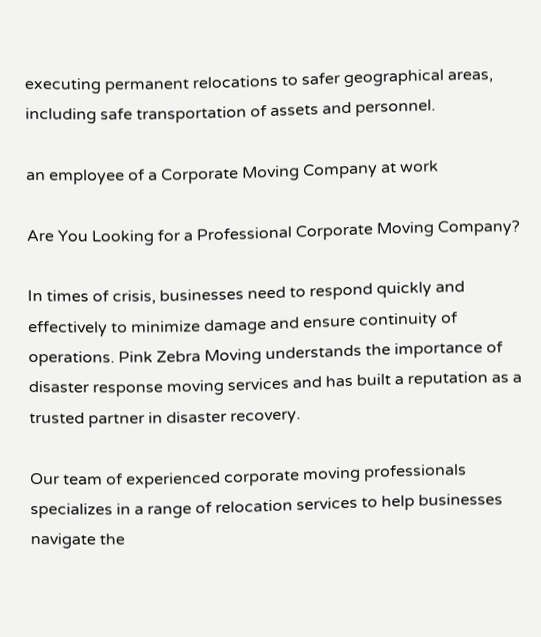executing permanent relocations to safer geographical areas, including safe transportation of assets and personnel.

an employee of a Corporate Moving Company at work

Are You Looking for a Professional Corporate Moving Company?

In times of crisis, businesses need to respond quickly and effectively to minimize damage and ensure continuity of operations. Pink Zebra Moving understands the importance of disaster response moving services and has built a reputation as a trusted partner in disaster recovery.

Our team of experienced corporate moving professionals specializes in a range of relocation services to help businesses navigate the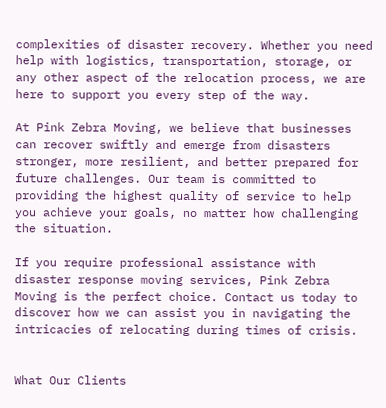complexities of disaster recovery. Whether you need help with logistics, transportation, storage, or any other aspect of the relocation process, we are here to support you every step of the way.

At Pink Zebra Moving, we believe that businesses can recover swiftly and emerge from disasters stronger, more resilient, and better prepared for future challenges. Our team is committed to providing the highest quality of service to help you achieve your goals, no matter how challenging the situation.

If you require professional assistance with disaster response moving services, Pink Zebra Moving is the perfect choice. Contact us today to discover how we can assist you in navigating the intricacies of relocating during times of crisis.


What Our Clients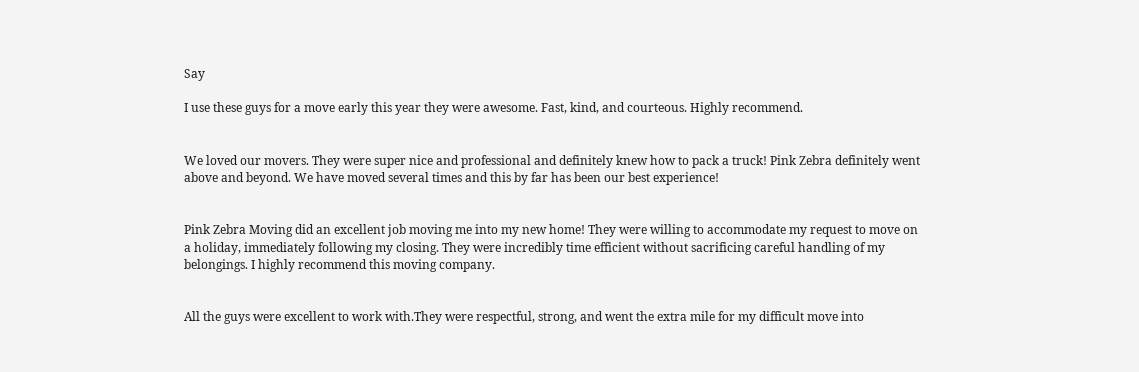Say

I use these guys for a move early this year they were awesome. Fast, kind, and courteous. Highly recommend.


We loved our movers. They were super nice and professional and definitely knew how to pack a truck! Pink Zebra definitely went above and beyond. We have moved several times and this by far has been our best experience!


Pink Zebra Moving did an excellent job moving me into my new home! They were willing to accommodate my request to move on a holiday, immediately following my closing. They were incredibly time efficient without sacrificing careful handling of my belongings. I highly recommend this moving company.


All the guys were excellent to work with.They were respectful, strong, and went the extra mile for my difficult move into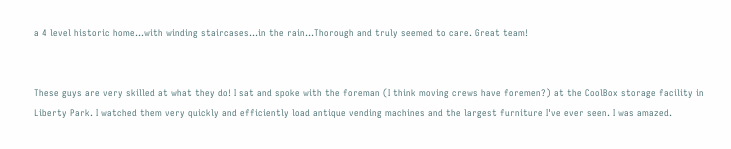a 4 level historic home…with winding staircases…in the rain…Thorough and truly seemed to care. Great team!


These guys are very skilled at what they do! I sat and spoke with the foreman (I think moving crews have foremen?) at the CoolBox storage facility in Liberty Park. I watched them very quickly and efficiently load antique vending machines and the largest furniture I've ever seen. I was amazed.